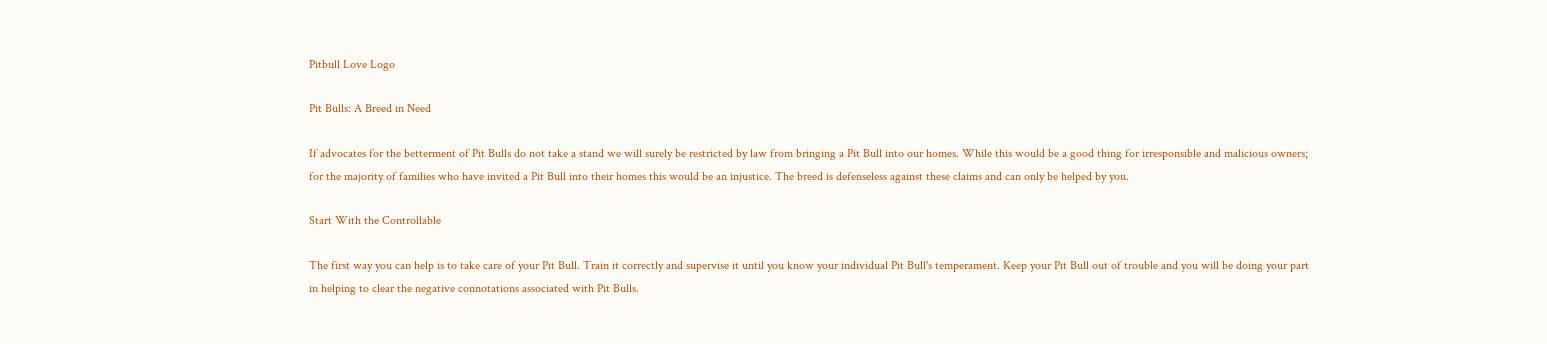Pitbull Love Logo

Pit Bulls: A Breed in Need

If advocates for the betterment of Pit Bulls do not take a stand we will surely be restricted by law from bringing a Pit Bull into our homes. While this would be a good thing for irresponsible and malicious owners; for the majority of families who have invited a Pit Bull into their homes this would be an injustice. The breed is defenseless against these claims and can only be helped by you.

Start With the Controllable

The first way you can help is to take care of your Pit Bull. Train it correctly and supervise it until you know your individual Pit Bull's temperament. Keep your Pit Bull out of trouble and you will be doing your part in helping to clear the negative connotations associated with Pit Bulls.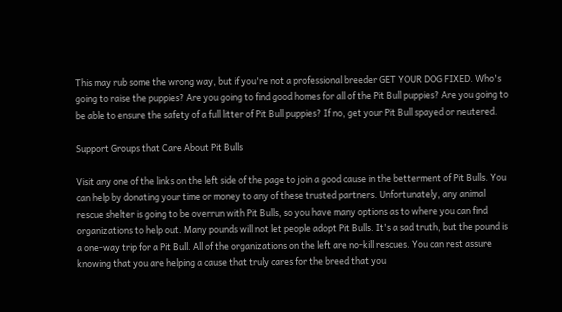This may rub some the wrong way, but if you're not a professional breeder GET YOUR DOG FIXED. Who's going to raise the puppies? Are you going to find good homes for all of the Pit Bull puppies? Are you going to be able to ensure the safety of a full litter of Pit Bull puppies? If no, get your Pit Bull spayed or neutered.

Support Groups that Care About Pit Bulls

Visit any one of the links on the left side of the page to join a good cause in the betterment of Pit Bulls. You can help by donating your time or money to any of these trusted partners. Unfortunately, any animal rescue shelter is going to be overrun with Pit Bulls, so you have many options as to where you can find organizations to help out. Many pounds will not let people adopt Pit Bulls. It's a sad truth, but the pound is a one-way trip for a Pit Bull. All of the organizations on the left are no-kill rescues. You can rest assure knowing that you are helping a cause that truly cares for the breed that you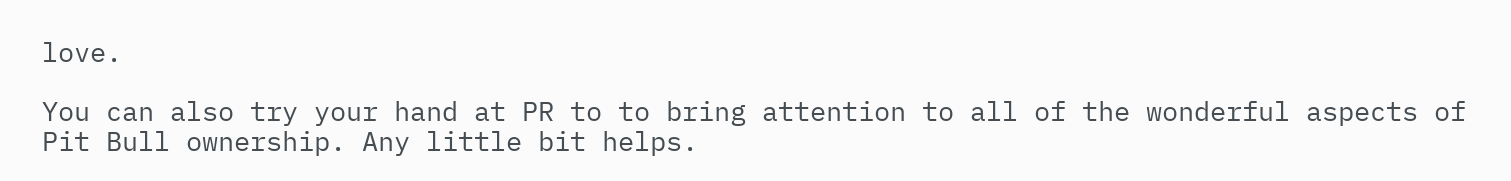love.

You can also try your hand at PR to to bring attention to all of the wonderful aspects of Pit Bull ownership. Any little bit helps.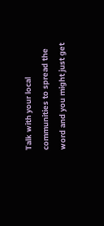Talk with your local communities to spread the word and you might just get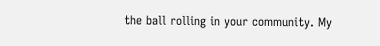the ball rolling in your community. My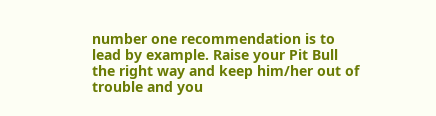number one recommendation is to lead by example. Raise your Pit Bull the right way and keep him/her out of trouble and you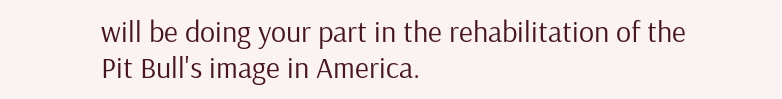will be doing your part in the rehabilitation of the Pit Bull's image in America.